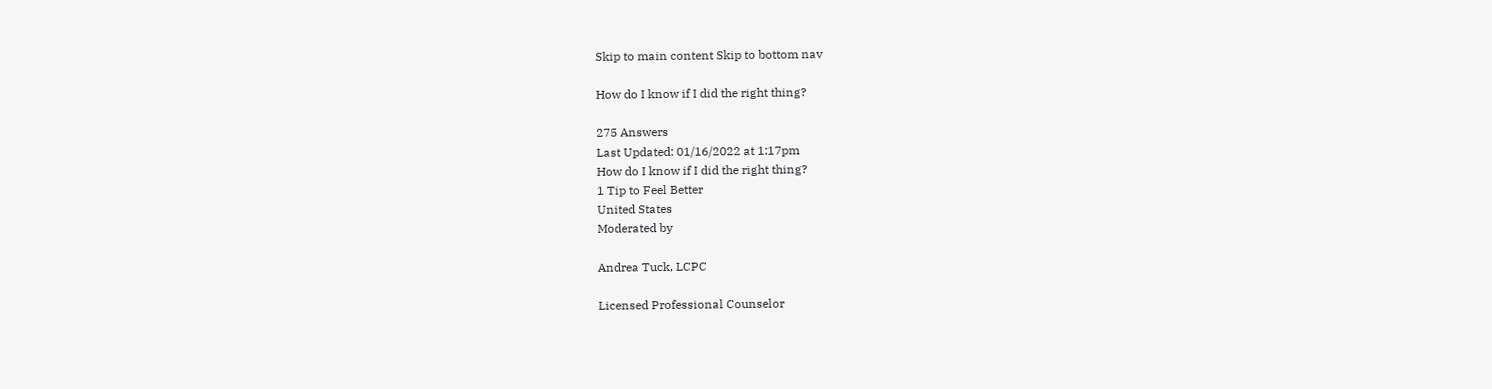Skip to main content Skip to bottom nav

How do I know if I did the right thing?

275 Answers
Last Updated: 01/16/2022 at 1:17pm
How do I know if I did the right thing?
1 Tip to Feel Better
United States
Moderated by

Andrea Tuck, LCPC

Licensed Professional Counselor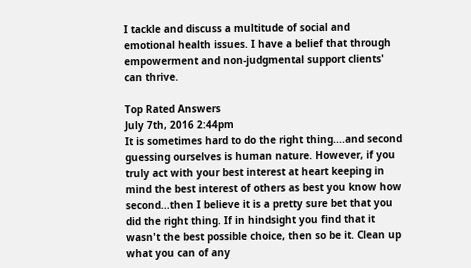I tackle and discuss a multitude of social and emotional health issues. I have a belief that through empowerment and non-judgmental support clients' can thrive.

Top Rated Answers
July 7th, 2016 2:44pm
It is sometimes hard to do the right thing....and second guessing ourselves is human nature. However, if you truly act with your best interest at heart keeping in mind the best interest of others as best you know how second...then I believe it is a pretty sure bet that you did the right thing. If in hindsight you find that it wasn't the best possible choice, then so be it. Clean up what you can of any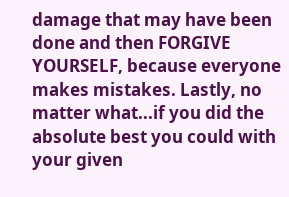damage that may have been done and then FORGIVE YOURSELF, because everyone makes mistakes. Lastly, no matter what...if you did the absolute best you could with your given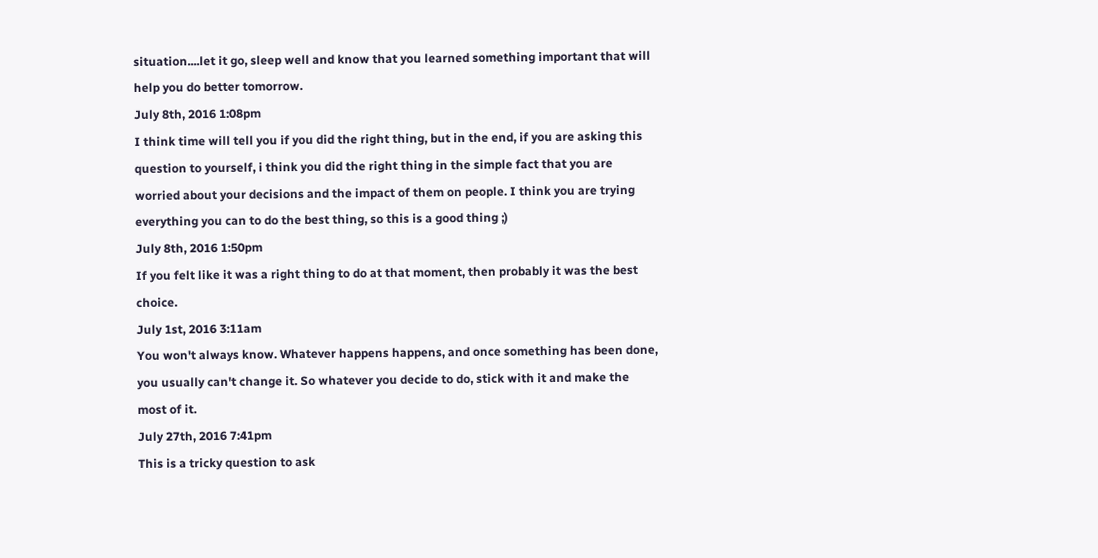situation....let it go, sleep well and know that you learned something important that will help you do better tomorrow.
July 8th, 2016 1:08pm
I think time will tell you if you did the right thing, but in the end, if you are asking this question to yourself, i think you did the right thing in the simple fact that you are worried about your decisions and the impact of them on people. I think you are trying everything you can to do the best thing, so this is a good thing ;)
July 8th, 2016 1:50pm
If you felt like it was a right thing to do at that moment, then probably it was the best choice.
July 1st, 2016 3:11am
You won't always know. Whatever happens happens, and once something has been done, you usually can't change it. So whatever you decide to do, stick with it and make the most of it.
July 27th, 2016 7:41pm
This is a tricky question to ask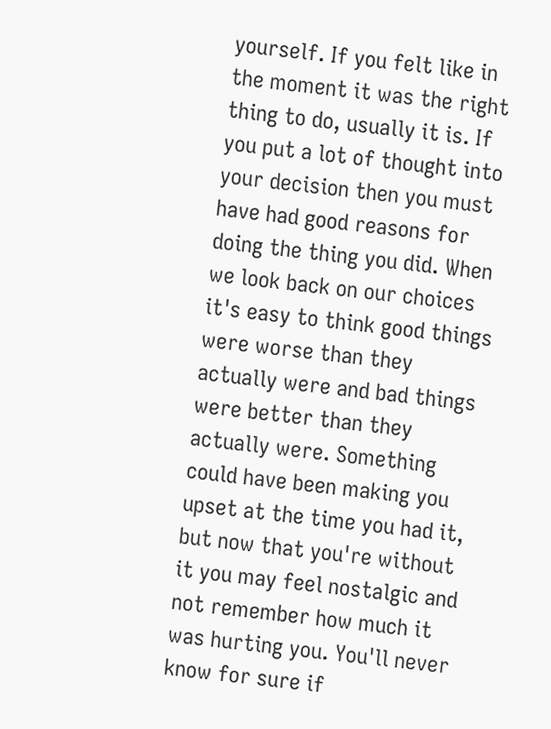yourself. If you felt like in the moment it was the right thing to do, usually it is. If you put a lot of thought into your decision then you must have had good reasons for doing the thing you did. When we look back on our choices it's easy to think good things were worse than they actually were and bad things were better than they actually were. Something could have been making you upset at the time you had it, but now that you're without it you may feel nostalgic and not remember how much it was hurting you. You'll never know for sure if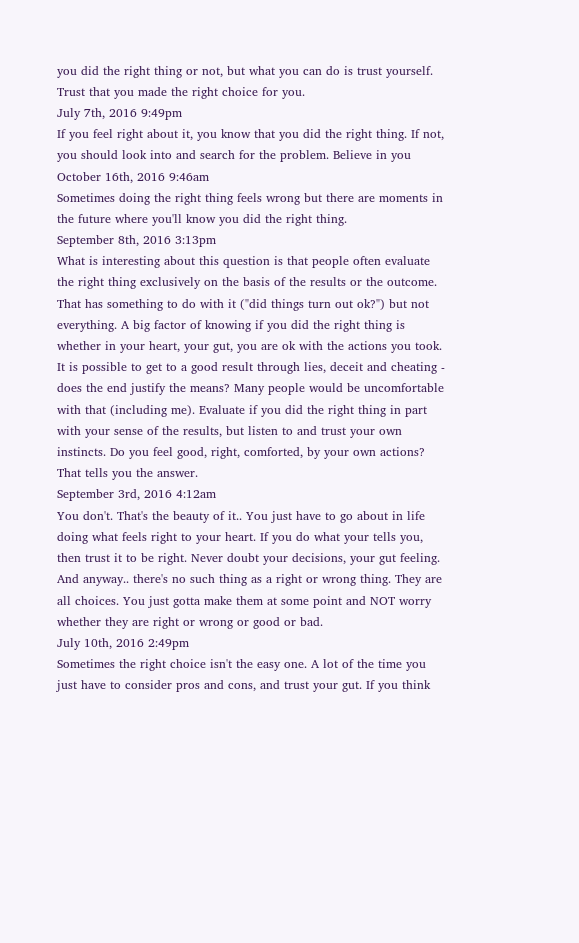you did the right thing or not, but what you can do is trust yourself. Trust that you made the right choice for you.
July 7th, 2016 9:49pm
If you feel right about it, you know that you did the right thing. If not, you should look into and search for the problem. Believe in you
October 16th, 2016 9:46am
Sometimes doing the right thing feels wrong but there are moments in the future where you'll know you did the right thing.
September 8th, 2016 3:13pm
What is interesting about this question is that people often evaluate the right thing exclusively on the basis of the results or the outcome. That has something to do with it ("did things turn out ok?") but not everything. A big factor of knowing if you did the right thing is whether in your heart, your gut, you are ok with the actions you took. It is possible to get to a good result through lies, deceit and cheating - does the end justify the means? Many people would be uncomfortable with that (including me). Evaluate if you did the right thing in part with your sense of the results, but listen to and trust your own instincts. Do you feel good, right, comforted, by your own actions? That tells you the answer.
September 3rd, 2016 4:12am
You don't. That's the beauty of it.. You just have to go about in life doing what feels right to your heart. If you do what your tells you, then trust it to be right. Never doubt your decisions, your gut feeling. And anyway.. there's no such thing as a right or wrong thing. They are all choices. You just gotta make them at some point and NOT worry whether they are right or wrong or good or bad.
July 10th, 2016 2:49pm
Sometimes the right choice isn't the easy one. A lot of the time you just have to consider pros and cons, and trust your gut. If you think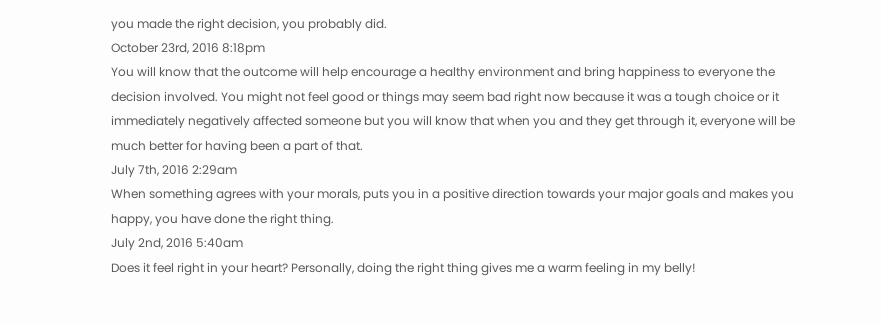you made the right decision, you probably did.
October 23rd, 2016 8:18pm
You will know that the outcome will help encourage a healthy environment and bring happiness to everyone the decision involved. You might not feel good or things may seem bad right now because it was a tough choice or it immediately negatively affected someone but you will know that when you and they get through it, everyone will be much better for having been a part of that.
July 7th, 2016 2:29am
When something agrees with your morals, puts you in a positive direction towards your major goals and makes you happy, you have done the right thing.
July 2nd, 2016 5:40am
Does it feel right in your heart? Personally, doing the right thing gives me a warm feeling in my belly!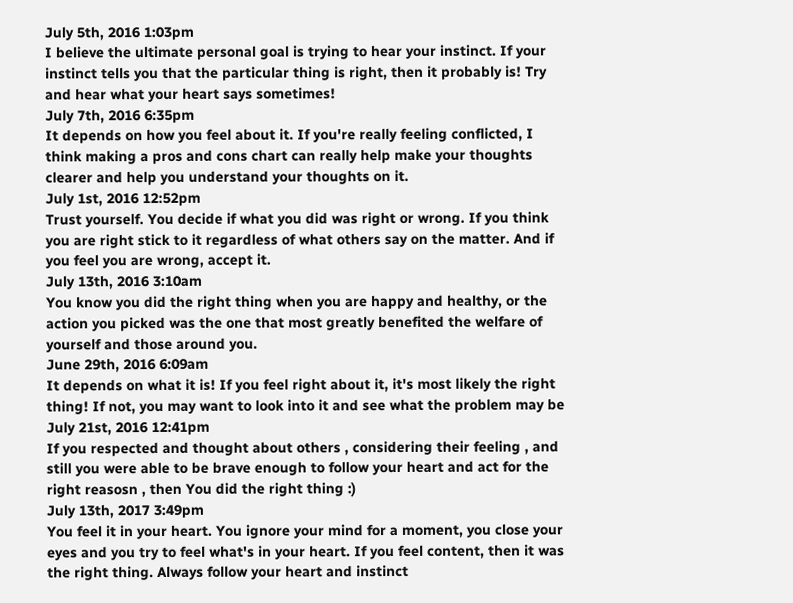July 5th, 2016 1:03pm
I believe the ultimate personal goal is trying to hear your instinct. If your instinct tells you that the particular thing is right, then it probably is! Try and hear what your heart says sometimes!
July 7th, 2016 6:35pm
It depends on how you feel about it. If you're really feeling conflicted, I think making a pros and cons chart can really help make your thoughts clearer and help you understand your thoughts on it.
July 1st, 2016 12:52pm
Trust yourself. You decide if what you did was right or wrong. If you think you are right stick to it regardless of what others say on the matter. And if you feel you are wrong, accept it.
July 13th, 2016 3:10am
You know you did the right thing when you are happy and healthy, or the action you picked was the one that most greatly benefited the welfare of yourself and those around you.
June 29th, 2016 6:09am
It depends on what it is! If you feel right about it, it's most likely the right thing! If not, you may want to look into it and see what the problem may be
July 21st, 2016 12:41pm
If you respected and thought about others , considering their feeling , and still you were able to be brave enough to follow your heart and act for the right reasosn , then You did the right thing :)
July 13th, 2017 3:49pm
You feel it in your heart. You ignore your mind for a moment, you close your eyes and you try to feel what's in your heart. If you feel content, then it was the right thing. Always follow your heart and instinct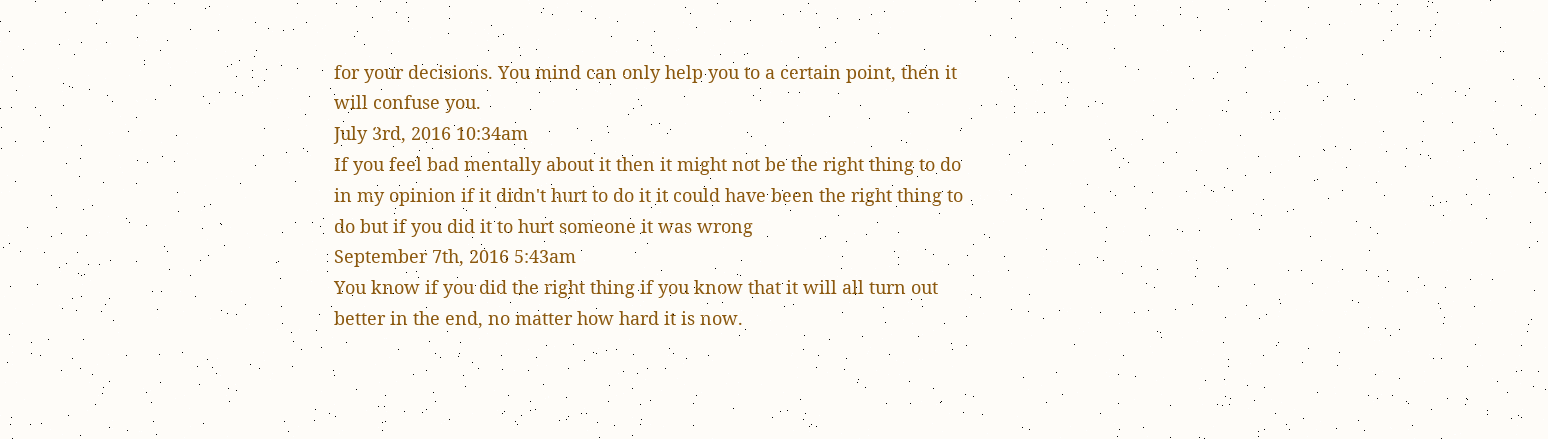for your decisions. You mind can only help you to a certain point, then it will confuse you.
July 3rd, 2016 10:34am
If you feel bad mentally about it then it might not be the right thing to do in my opinion if it didn't hurt to do it it could have been the right thing to do but if you did it to hurt someone it was wrong
September 7th, 2016 5:43am
You know if you did the right thing if you know that it will all turn out better in the end, no matter how hard it is now.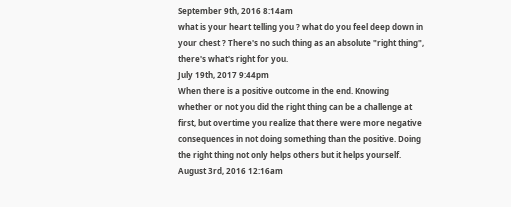September 9th, 2016 8:14am
what is your heart telling you ? what do you feel deep down in your chest ? There's no such thing as an absolute "right thing", there's what's right for you.
July 19th, 2017 9:44pm
When there is a positive outcome in the end. Knowing whether or not you did the right thing can be a challenge at first, but overtime you realize that there were more negative consequences in not doing something than the positive. Doing the right thing not only helps others but it helps yourself.
August 3rd, 2016 12:16am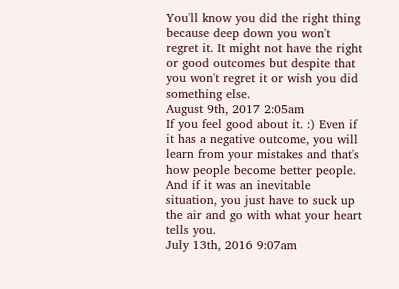You'll know you did the right thing because deep down you won't regret it. It might not have the right or good outcomes but despite that you won't regret it or wish you did something else.
August 9th, 2017 2:05am
If you feel good about it. :) Even if it has a negative outcome, you will learn from your mistakes and that's how people become better people. And if it was an inevitable situation, you just have to suck up the air and go with what your heart tells you.
July 13th, 2016 9:07am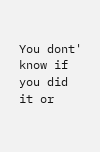You dont' know if you did it or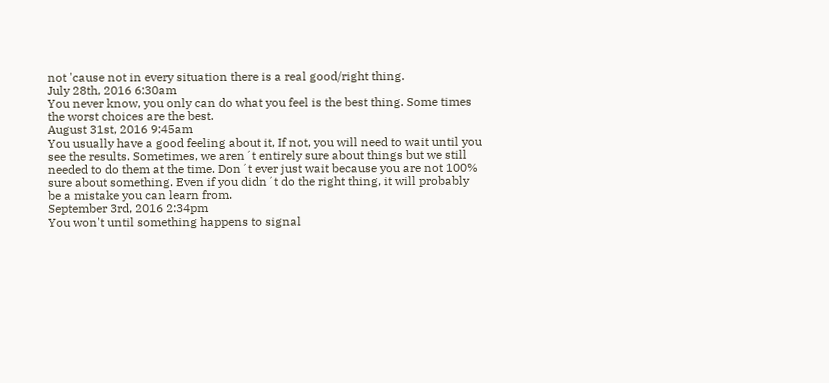not 'cause not in every situation there is a real good/right thing.
July 28th, 2016 6:30am
You never know, you only can do what you feel is the best thing. Some times the worst choices are the best.
August 31st, 2016 9:45am
You usually have a good feeling about it, If not, you will need to wait until you see the results. Sometimes, we aren´t entirely sure about things but we still needed to do them at the time. Don´t ever just wait because you are not 100% sure about something. Even if you didn´t do the right thing, it will probably be a mistake you can learn from.
September 3rd, 2016 2:34pm
You won't until something happens to signal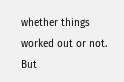whether things worked out or not. But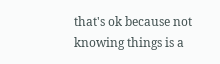that's ok because not knowing things is a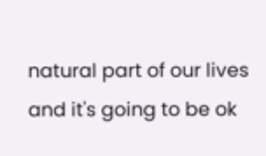natural part of our lives and it's going to be ok